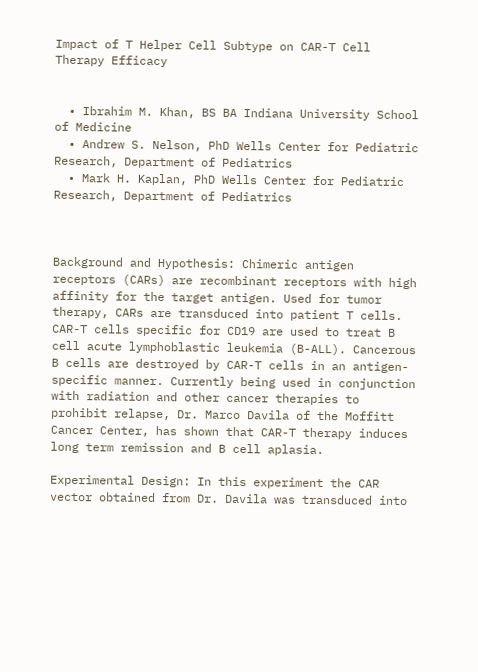Impact of T Helper Cell Subtype on CAR-T Cell Therapy Efficacy


  • Ibrahim M. Khan, BS BA Indiana University School of Medicine
  • Andrew S. Nelson, PhD Wells Center for Pediatric Research, Department of Pediatrics
  • Mark H. Kaplan, PhD Wells Center for Pediatric Research, Department of Pediatrics



Background and Hypothesis: Chimeric antigen receptors (CARs) are recombinant receptors with high affinity for the target antigen. Used for tumor therapy, CARs are transduced into patient T cells. CAR-T cells specific for CD19 are used to treat B cell acute lymphoblastic leukemia (B-ALL). Cancerous B cells are destroyed by CAR-T cells in an antigen-specific manner. Currently being used in conjunction with radiation and other cancer therapies to prohibit relapse, Dr. Marco Davila of the Moffitt Cancer Center, has shown that CAR-T therapy induces long term remission and B cell aplasia.

Experimental Design: In this experiment the CAR vector obtained from Dr. Davila was transduced into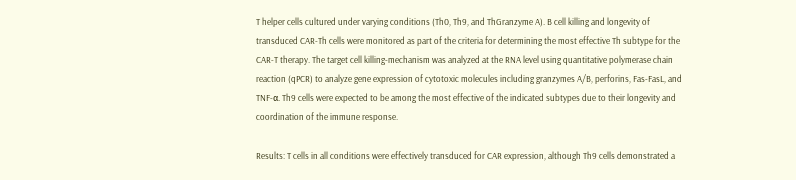T helper cells cultured under varying conditions (Th0, Th9, and ThGranzyme A). B cell killing and longevity of transduced CAR-Th cells were monitored as part of the criteria for determining the most effective Th subtype for the CAR-T therapy. The target cell killing-mechanism was analyzed at the RNA level using quantitative polymerase chain reaction (qPCR) to analyze gene expression of cytotoxic molecules including granzymes A/B, perforins, Fas-FasL, and TNF-α. Th9 cells were expected to be among the most effective of the indicated subtypes due to their longevity and coordination of the immune response.

Results: T cells in all conditions were effectively transduced for CAR expression, although Th9 cells demonstrated a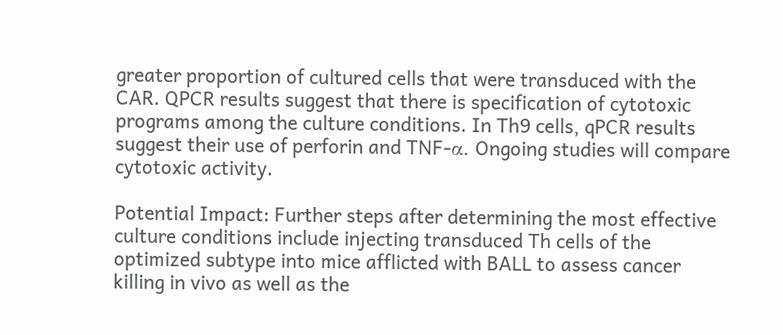greater proportion of cultured cells that were transduced with the CAR. QPCR results suggest that there is specification of cytotoxic programs among the culture conditions. In Th9 cells, qPCR results suggest their use of perforin and TNF-α. Ongoing studies will compare cytotoxic activity.

Potential Impact: Further steps after determining the most effective culture conditions include injecting transduced Th cells of the optimized subtype into mice afflicted with BALL to assess cancer killing in vivo as well as the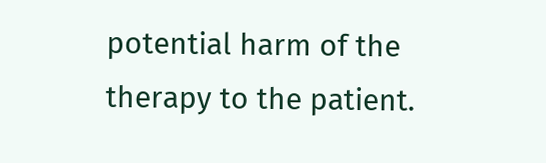potential harm of the therapy to the patient.